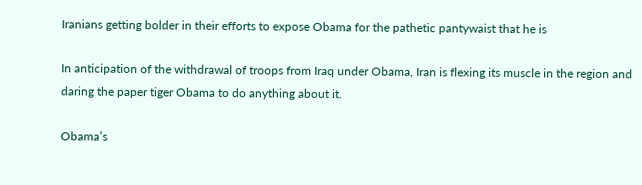Iranians getting bolder in their efforts to expose Obama for the pathetic pantywaist that he is

In anticipation of the withdrawal of troops from Iraq under Obama, Iran is flexing its muscle in the region and daring the paper tiger Obama to do anything about it.

Obama’s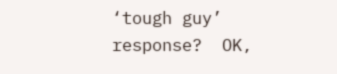‘tough guy’ response?  OK,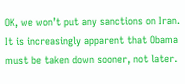OK, we won’t put any sanctions on Iran. It is increasingly apparent that Obama must be taken down sooner, not later.